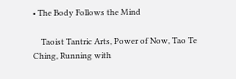• The Body Follows the Mind

    Taoist Tantric Arts, Power of Now, Tao Te Ching, Running with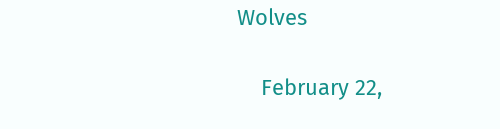Wolves

    February 22,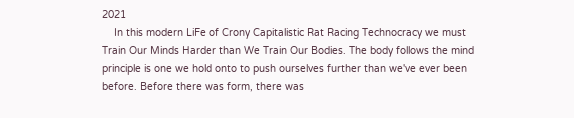2021
    In this modern LiFe of Crony Capitalistic Rat Racing Technocracy we must Train Our Minds Harder than We Train Our Bodies. The body follows the mind principle is one we hold onto to push ourselves further than we've ever been before. Before there was form, there was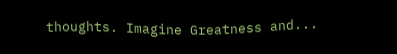thoughts. Imagine Greatness and...